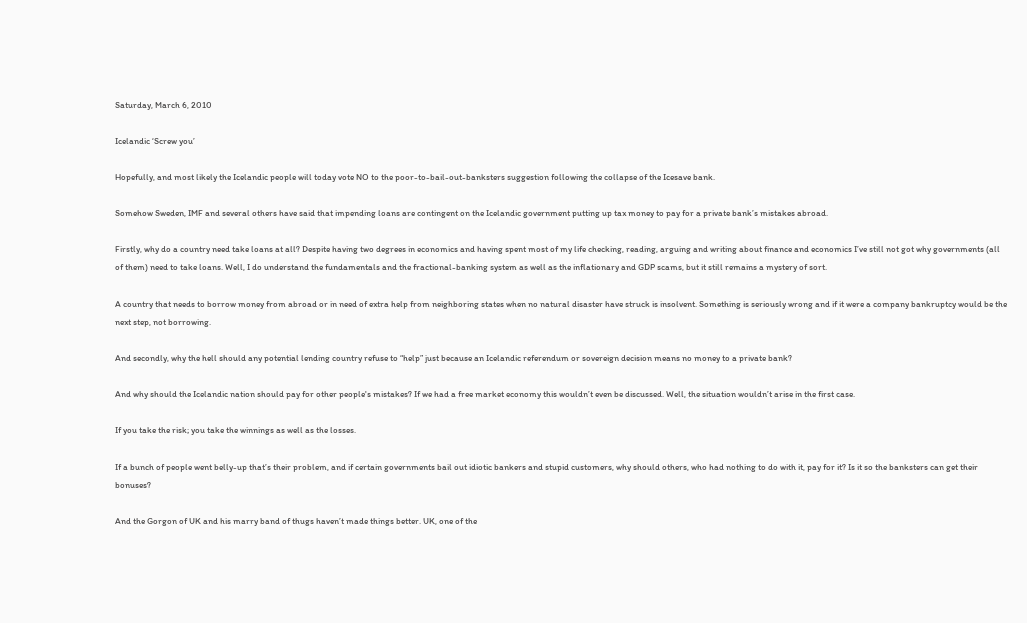Saturday, March 6, 2010

Icelandic ‘Screw you’

Hopefully, and most likely the Icelandic people will today vote NO to the poor-to-bail-out-banksters suggestion following the collapse of the Icesave bank.

Somehow Sweden, IMF and several others have said that impending loans are contingent on the Icelandic government putting up tax money to pay for a private bank’s mistakes abroad.

Firstly, why do a country need take loans at all? Despite having two degrees in economics and having spent most of my life checking, reading, arguing and writing about finance and economics I’ve still not got why governments (all of them) need to take loans. Well, I do understand the fundamentals and the fractional-banking system as well as the inflationary and GDP scams, but it still remains a mystery of sort.

A country that needs to borrow money from abroad or in need of extra help from neighboring states when no natural disaster have struck is insolvent. Something is seriously wrong and if it were a company bankruptcy would be the next step, not borrowing.

And secondly, why the hell should any potential lending country refuse to “help” just because an Icelandic referendum or sovereign decision means no money to a private bank?

And why should the Icelandic nation should pay for other people's mistakes? If we had a free market economy this wouldn’t even be discussed. Well, the situation wouldn’t arise in the first case.

If you take the risk; you take the winnings as well as the losses.

If a bunch of people went belly-up that’s their problem, and if certain governments bail out idiotic bankers and stupid customers, why should others, who had nothing to do with it, pay for it? Is it so the banksters can get their bonuses?

And the Gorgon of UK and his marry band of thugs haven’t made things better. UK, one of the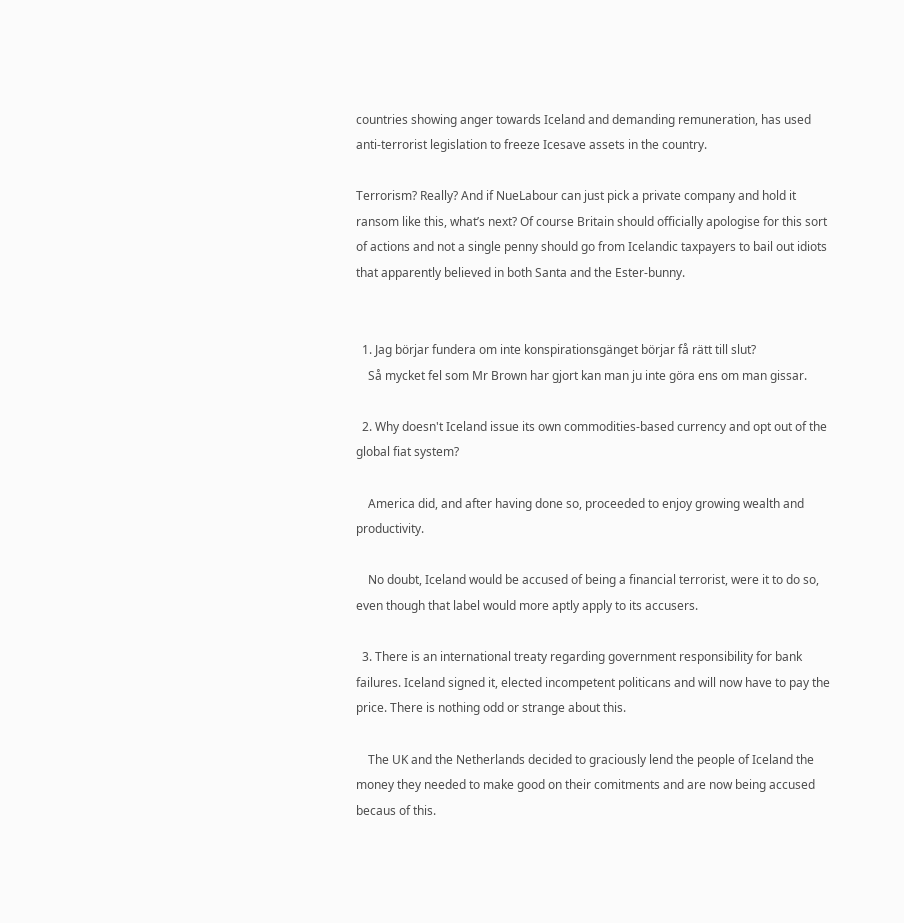countries showing anger towards Iceland and demanding remuneration, has used anti-terrorist legislation to freeze Icesave assets in the country.

Terrorism? Really? And if NueLabour can just pick a private company and hold it ransom like this, what’s next? Of course Britain should officially apologise for this sort of actions and not a single penny should go from Icelandic taxpayers to bail out idiots that apparently believed in both Santa and the Ester-bunny.


  1. Jag börjar fundera om inte konspirationsgänget börjar få rätt till slut?
    Så mycket fel som Mr Brown har gjort kan man ju inte göra ens om man gissar.

  2. Why doesn't Iceland issue its own commodities-based currency and opt out of the global fiat system?

    America did, and after having done so, proceeded to enjoy growing wealth and productivity.

    No doubt, Iceland would be accused of being a financial terrorist, were it to do so, even though that label would more aptly apply to its accusers.

  3. There is an international treaty regarding government responsibility for bank failures. Iceland signed it, elected incompetent politicans and will now have to pay the price. There is nothing odd or strange about this.

    The UK and the Netherlands decided to graciously lend the people of Iceland the money they needed to make good on their comitments and are now being accused becaus of this.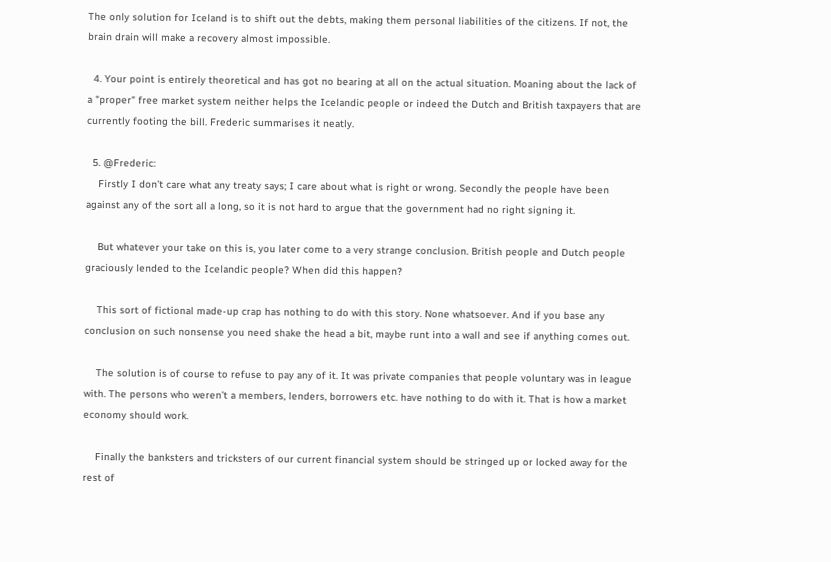The only solution for Iceland is to shift out the debts, making them personal liabilities of the citizens. If not, the brain drain will make a recovery almost impossible.

  4. Your point is entirely theoretical and has got no bearing at all on the actual situation. Moaning about the lack of a "proper" free market system neither helps the Icelandic people or indeed the Dutch and British taxpayers that are currently footing the bill. Frederic summarises it neatly.

  5. @Frederic:
    Firstly I don’t care what any treaty says; I care about what is right or wrong. Secondly the people have been against any of the sort all a long, so it is not hard to argue that the government had no right signing it.

    But whatever your take on this is, you later come to a very strange conclusion. British people and Dutch people graciously lended to the Icelandic people? When did this happen?

    This sort of fictional made-up crap has nothing to do with this story. None whatsoever. And if you base any conclusion on such nonsense you need shake the head a bit, maybe runt into a wall and see if anything comes out.

    The solution is of course to refuse to pay any of it. It was private companies that people voluntary was in league with. The persons who weren’t a members, lenders, borrowers etc. have nothing to do with it. That is how a market economy should work.

    Finally the banksters and tricksters of our current financial system should be stringed up or locked away for the rest of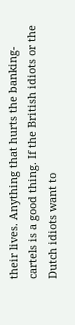their lives. Anything that hurts the banking-cartels is a good thing. If the British idiots or the Dutch idiots want to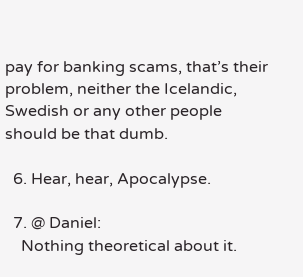pay for banking scams, that’s their problem, neither the Icelandic, Swedish or any other people should be that dumb.

  6. Hear, hear, Apocalypse.

  7. @ Daniel:
    Nothing theoretical about it.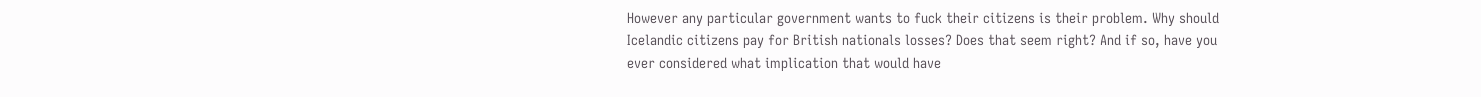However any particular government wants to fuck their citizens is their problem. Why should Icelandic citizens pay for British nationals losses? Does that seem right? And if so, have you ever considered what implication that would have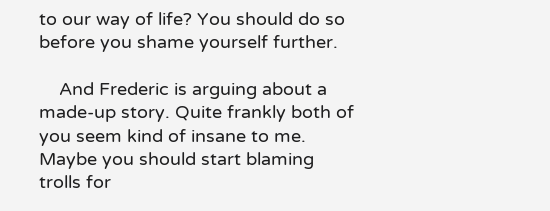to our way of life? You should do so before you shame yourself further.

    And Frederic is arguing about a made-up story. Quite frankly both of you seem kind of insane to me. Maybe you should start blaming trolls for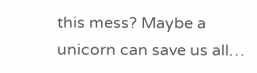this mess? Maybe a unicorn can save us all…